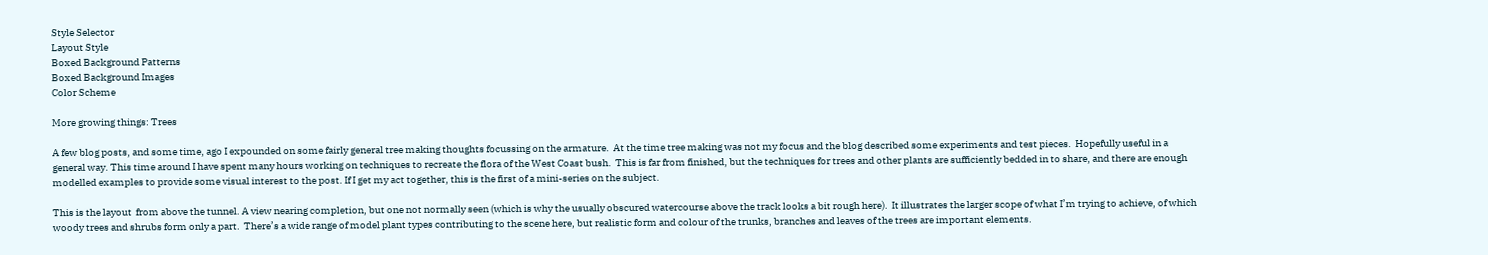Style Selector
Layout Style
Boxed Background Patterns
Boxed Background Images
Color Scheme

More growing things: Trees

A few blog posts, and some time, ago I expounded on some fairly general tree making thoughts focussing on the armature.  At the time tree making was not my focus and the blog described some experiments and test pieces.  Hopefully useful in a general way. This time around I have spent many hours working on techniques to recreate the flora of the West Coast bush.  This is far from finished, but the techniques for trees and other plants are sufficiently bedded in to share, and there are enough modelled examples to provide some visual interest to the post. If I get my act together, this is the first of a mini-series on the subject.

This is the layout  from above the tunnel. A view nearing completion, but one not normally seen (which is why the usually obscured watercourse above the track looks a bit rough here).  It illustrates the larger scope of what I’m trying to achieve, of which woody trees and shrubs form only a part.  There’s a wide range of model plant types contributing to the scene here, but realistic form and colour of the trunks, branches and leaves of the trees are important elements.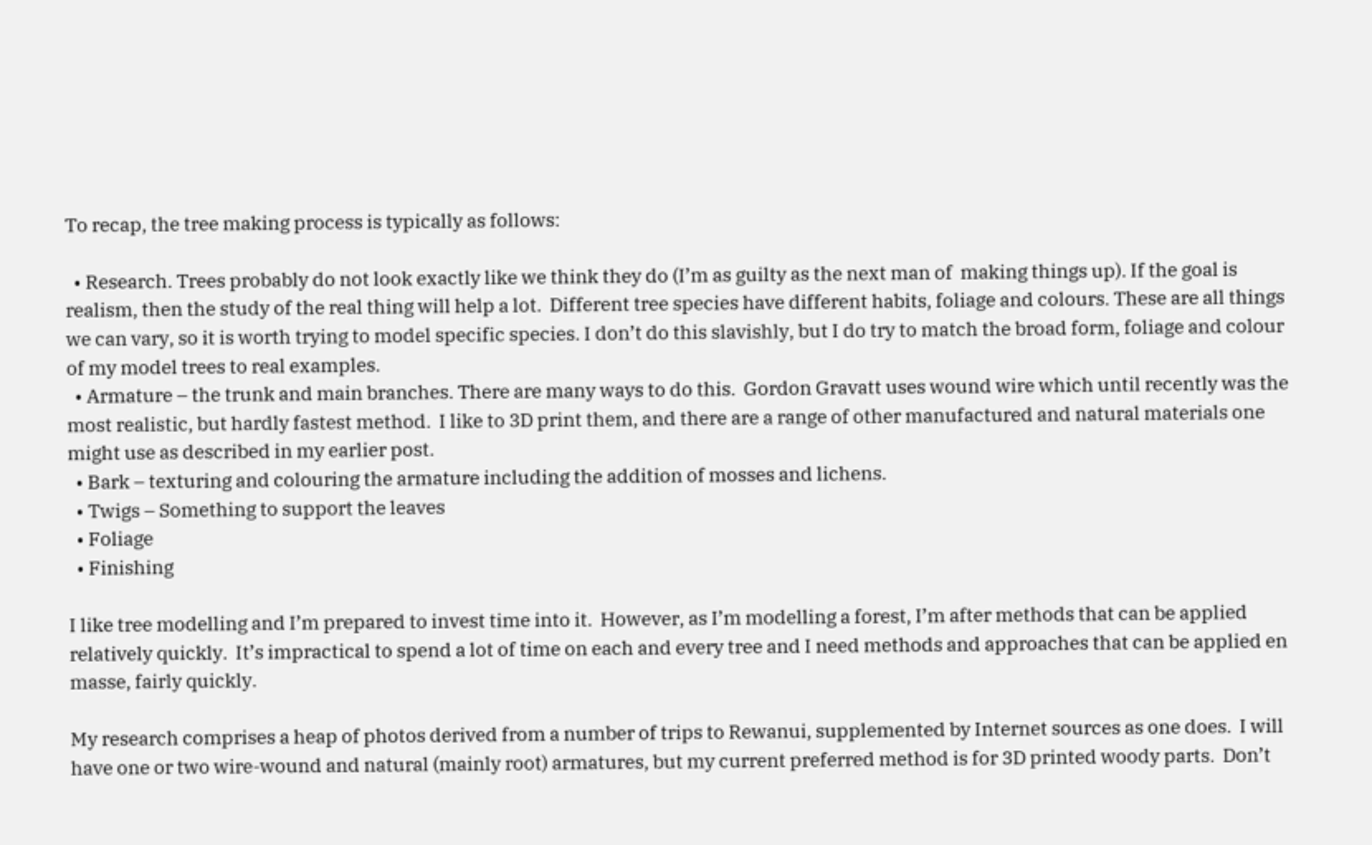To recap, the tree making process is typically as follows:

  • Research. Trees probably do not look exactly like we think they do (I’m as guilty as the next man of  making things up). If the goal is realism, then the study of the real thing will help a lot.  Different tree species have different habits, foliage and colours. These are all things we can vary, so it is worth trying to model specific species. I don’t do this slavishly, but I do try to match the broad form, foliage and colour of my model trees to real examples.
  • Armature – the trunk and main branches. There are many ways to do this.  Gordon Gravatt uses wound wire which until recently was the most realistic, but hardly fastest method.  I like to 3D print them, and there are a range of other manufactured and natural materials one might use as described in my earlier post.
  • Bark – texturing and colouring the armature including the addition of mosses and lichens.
  • Twigs – Something to support the leaves
  • Foliage
  • Finishing

I like tree modelling and I’m prepared to invest time into it.  However, as I’m modelling a forest, I’m after methods that can be applied relatively quickly.  It’s impractical to spend a lot of time on each and every tree and I need methods and approaches that can be applied en masse, fairly quickly.

My research comprises a heap of photos derived from a number of trips to Rewanui, supplemented by Internet sources as one does.  I will have one or two wire-wound and natural (mainly root) armatures, but my current preferred method is for 3D printed woody parts.  Don’t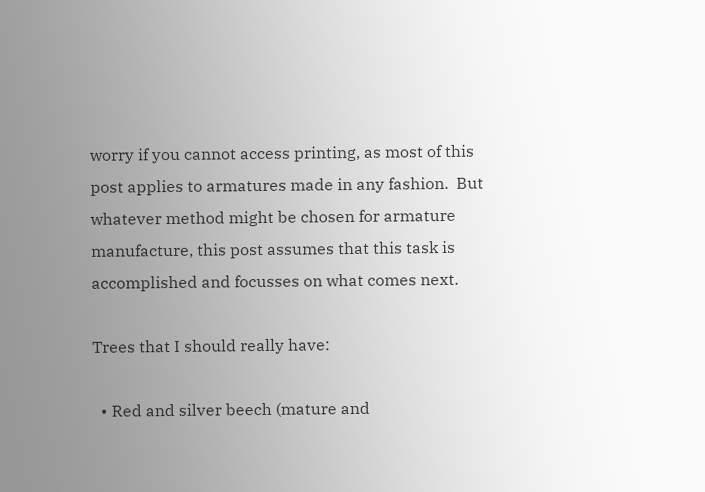worry if you cannot access printing, as most of this post applies to armatures made in any fashion.  But whatever method might be chosen for armature manufacture, this post assumes that this task is accomplished and focusses on what comes next.

Trees that I should really have:

  • Red and silver beech (mature and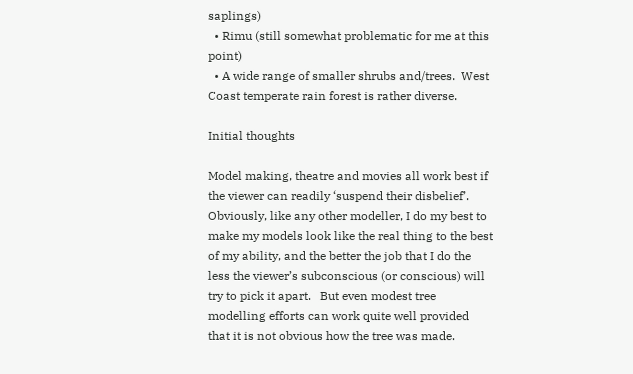saplings)
  • Rimu (still somewhat problematic for me at this point)
  • A wide range of smaller shrubs and/trees.  West Coast temperate rain forest is rather diverse.

Initial thoughts

Model making, theatre and movies all work best if the viewer can readily ‘suspend their disbelief’.  Obviously, like any other modeller, I do my best to make my models look like the real thing to the best of my ability, and the better the job that I do the less the viewer’s subconscious (or conscious) will try to pick it apart.   But even modest tree modelling efforts can work quite well provided that it is not obvious how the tree was made.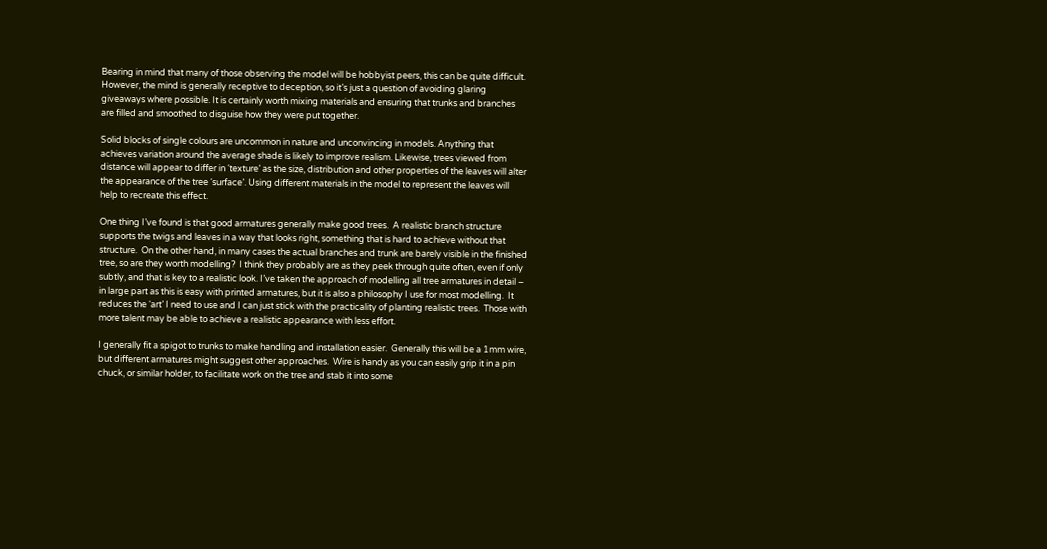Bearing in mind that many of those observing the model will be hobbyist peers, this can be quite difficult.  However, the mind is generally receptive to deception, so it’s just a question of avoiding glaring giveaways where possible. It is certainly worth mixing materials and ensuring that trunks and branches are filled and smoothed to disguise how they were put together.

Solid blocks of single colours are uncommon in nature and unconvincing in models. Anything that achieves variation around the average shade is likely to improve realism. Likewise, trees viewed from distance will appear to differ in ‘texture’ as the size, distribution and other properties of the leaves will alter the appearance of the tree ‘surface’. Using different materials in the model to represent the leaves will help to recreate this effect.

One thing I’ve found is that good armatures generally make good trees.  A realistic branch structure supports the twigs and leaves in a way that looks right, something that is hard to achieve without that structure.  On the other hand, in many cases the actual branches and trunk are barely visible in the finished tree, so are they worth modelling?  I think they probably are as they peek through quite often, even if only subtly, and that is key to a realistic look. I’ve taken the approach of modelling all tree armatures in detail – in large part as this is easy with printed armatures, but it is also a philosophy I use for most modelling.  It reduces the ‘art’ I need to use and I can just stick with the practicality of planting realistic trees.  Those with more talent may be able to achieve a realistic appearance with less effort.

I generally fit a spigot to trunks to make handling and installation easier.  Generally this will be a 1mm wire, but different armatures might suggest other approaches.  Wire is handy as you can easily grip it in a pin chuck, or similar holder, to facilitate work on the tree and stab it into some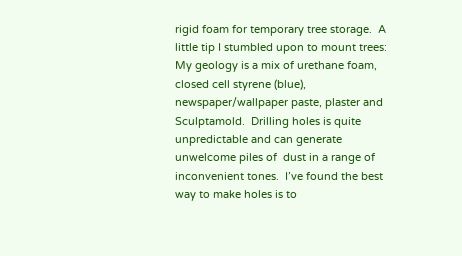rigid foam for temporary tree storage.  A little tip I stumbled upon to mount trees: My geology is a mix of urethane foam, closed cell styrene (blue), newspaper/wallpaper paste, plaster and Sculptamold.  Drilling holes is quite unpredictable and can generate unwelcome piles of  dust in a range of inconvenient tones.  I’ve found the best way to make holes is to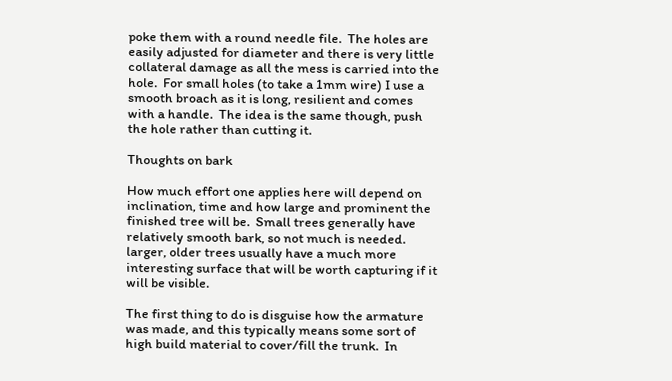poke them with a round needle file.  The holes are easily adjusted for diameter and there is very little collateral damage as all the mess is carried into the hole.  For small holes (to take a 1mm wire) I use a smooth broach as it is long, resilient and comes with a handle.  The idea is the same though, push the hole rather than cutting it.

Thoughts on bark

How much effort one applies here will depend on inclination, time and how large and prominent the finished tree will be.  Small trees generally have relatively smooth bark, so not much is needed.  larger, older trees usually have a much more interesting surface that will be worth capturing if it will be visible.

The first thing to do is disguise how the armature was made, and this typically means some sort of high build material to cover/fill the trunk.  In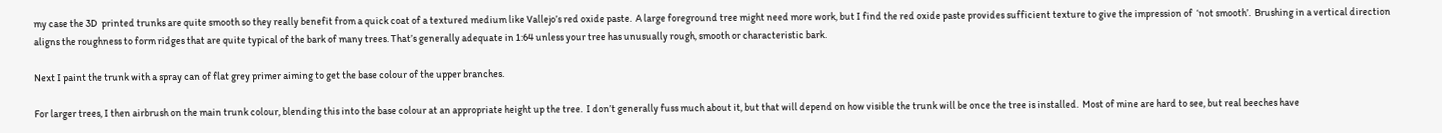my case the 3D  printed trunks are quite smooth so they really benefit from a quick coat of a textured medium like Vallejo’s red oxide paste.  A large foreground tree might need more work, but I find the red oxide paste provides sufficient texture to give the impression of  ‘not smooth’.  Brushing in a vertical direction aligns the roughness to form ridges that are quite typical of the bark of many trees. That’s generally adequate in 1:64 unless your tree has unusually rough, smooth or characteristic bark.

Next I paint the trunk with a spray can of flat grey primer aiming to get the base colour of the upper branches.

For larger trees, I then airbrush on the main trunk colour, blending this into the base colour at an appropriate height up the tree.  I don’t generally fuss much about it, but that will depend on how visible the trunk will be once the tree is installed.  Most of mine are hard to see, but real beeches have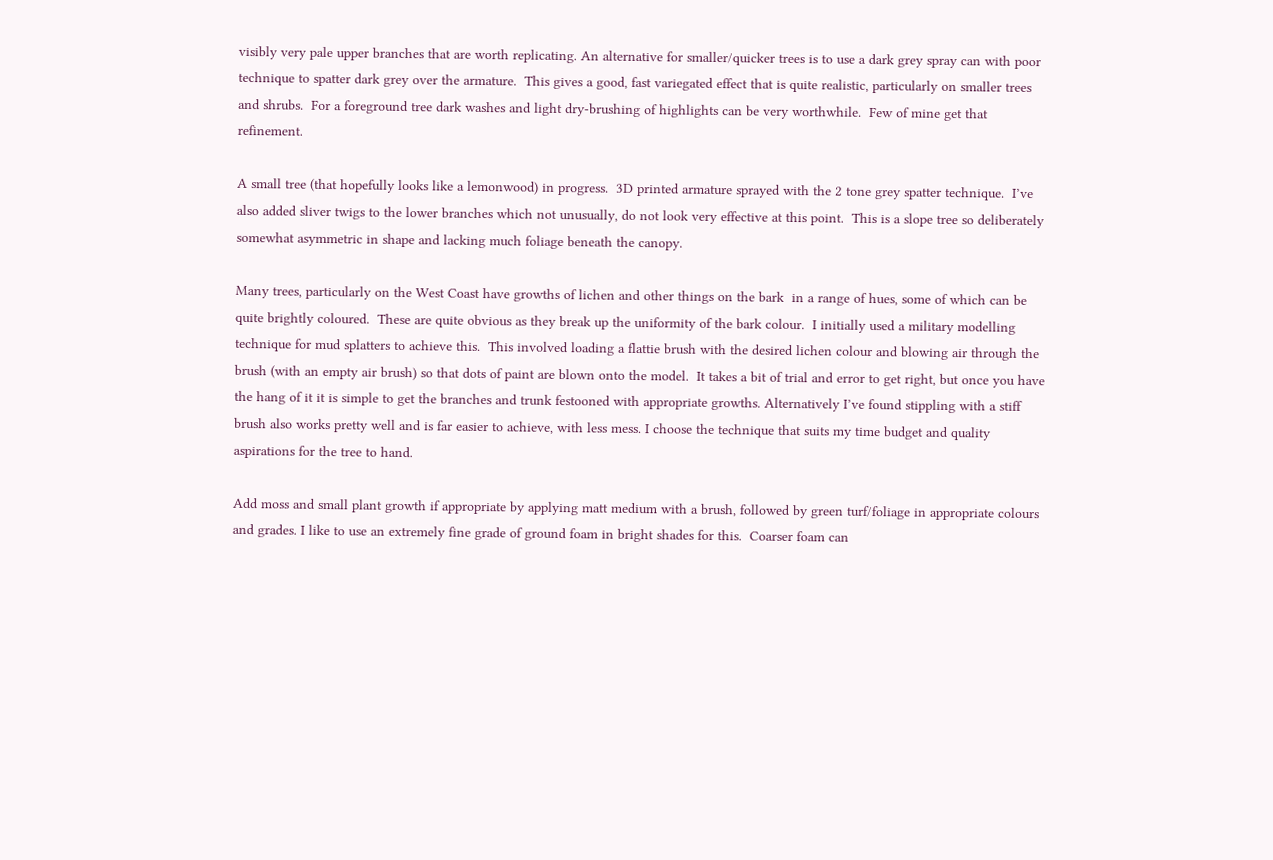visibly very pale upper branches that are worth replicating. An alternative for smaller/quicker trees is to use a dark grey spray can with poor technique to spatter dark grey over the armature.  This gives a good, fast variegated effect that is quite realistic, particularly on smaller trees and shrubs.  For a foreground tree dark washes and light dry-brushing of highlights can be very worthwhile.  Few of mine get that refinement.

A small tree (that hopefully looks like a lemonwood) in progress.  3D printed armature sprayed with the 2 tone grey spatter technique.  I’ve also added sliver twigs to the lower branches which not unusually, do not look very effective at this point.  This is a slope tree so deliberately somewhat asymmetric in shape and lacking much foliage beneath the canopy.

Many trees, particularly on the West Coast have growths of lichen and other things on the bark  in a range of hues, some of which can be quite brightly coloured.  These are quite obvious as they break up the uniformity of the bark colour.  I initially used a military modelling technique for mud splatters to achieve this.  This involved loading a flattie brush with the desired lichen colour and blowing air through the brush (with an empty air brush) so that dots of paint are blown onto the model.  It takes a bit of trial and error to get right, but once you have the hang of it it is simple to get the branches and trunk festooned with appropriate growths. Alternatively I’ve found stippling with a stiff brush also works pretty well and is far easier to achieve, with less mess. I choose the technique that suits my time budget and quality aspirations for the tree to hand.

Add moss and small plant growth if appropriate by applying matt medium with a brush, followed by green turf/foliage in appropriate colours and grades. I like to use an extremely fine grade of ground foam in bright shades for this.  Coarser foam can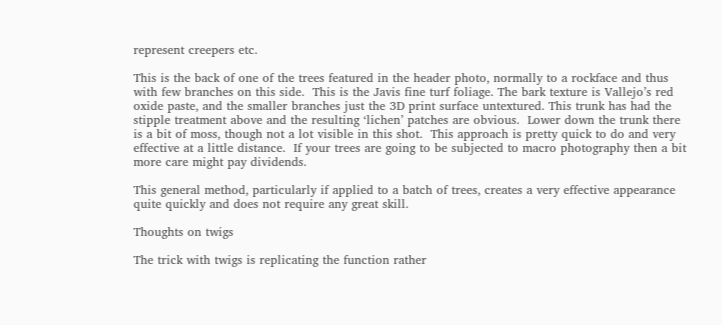represent creepers etc.

This is the back of one of the trees featured in the header photo, normally to a rockface and thus with few branches on this side.  This is the Javis fine turf foliage. The bark texture is Vallejo’s red oxide paste, and the smaller branches just the 3D print surface untextured. This trunk has had the stipple treatment above and the resulting ‘lichen’ patches are obvious.  Lower down the trunk there is a bit of moss, though not a lot visible in this shot.  This approach is pretty quick to do and very effective at a little distance.  If your trees are going to be subjected to macro photography then a bit more care might pay dividends.

This general method, particularly if applied to a batch of trees, creates a very effective appearance quite quickly and does not require any great skill.

Thoughts on twigs

The trick with twigs is replicating the function rather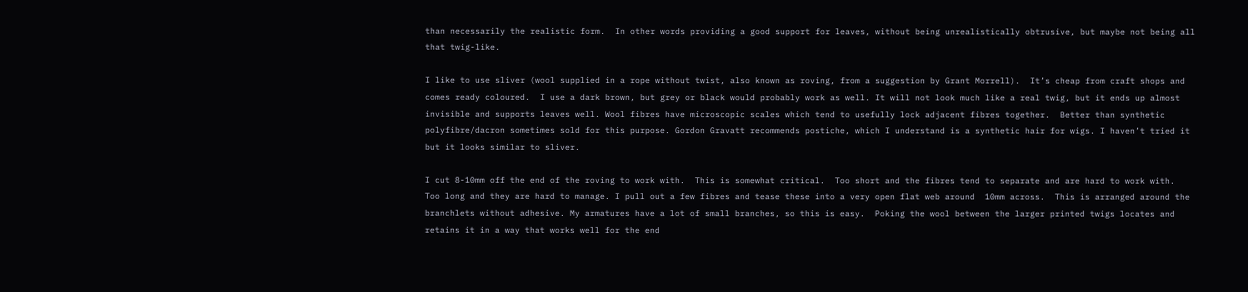than necessarily the realistic form.  In other words providing a good support for leaves, without being unrealistically obtrusive, but maybe not being all that twig-like.

I like to use sliver (wool supplied in a rope without twist, also known as roving, from a suggestion by Grant Morrell).  It’s cheap from craft shops and comes ready coloured.  I use a dark brown, but grey or black would probably work as well. It will not look much like a real twig, but it ends up almost invisible and supports leaves well. Wool fibres have microscopic scales which tend to usefully lock adjacent fibres together.  Better than synthetic polyfibre/dacron sometimes sold for this purpose. Gordon Gravatt recommends postiche, which I understand is a synthetic hair for wigs. I haven’t tried it but it looks similar to sliver.

I cut 8-10mm off the end of the roving to work with.  This is somewhat critical.  Too short and the fibres tend to separate and are hard to work with.  Too long and they are hard to manage. I pull out a few fibres and tease these into a very open flat web around  10mm across.  This is arranged around the branchlets without adhesive. My armatures have a lot of small branches, so this is easy.  Poking the wool between the larger printed twigs locates and retains it in a way that works well for the end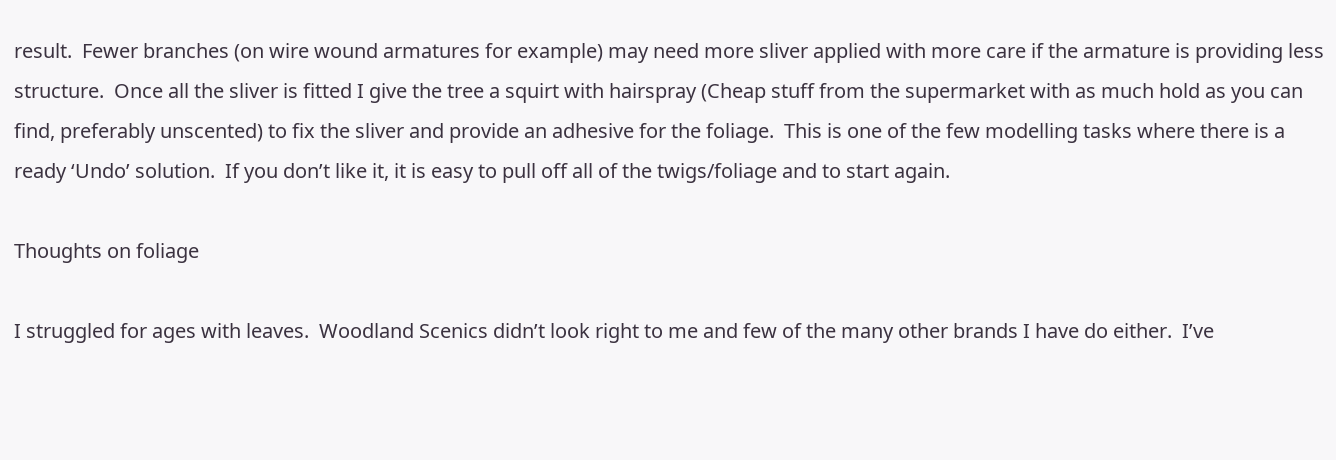result.  Fewer branches (on wire wound armatures for example) may need more sliver applied with more care if the armature is providing less structure.  Once all the sliver is fitted I give the tree a squirt with hairspray (Cheap stuff from the supermarket with as much hold as you can find, preferably unscented) to fix the sliver and provide an adhesive for the foliage.  This is one of the few modelling tasks where there is a ready ‘Undo’ solution.  If you don’t like it, it is easy to pull off all of the twigs/foliage and to start again.

Thoughts on foliage

I struggled for ages with leaves.  Woodland Scenics didn’t look right to me and few of the many other brands I have do either.  I’ve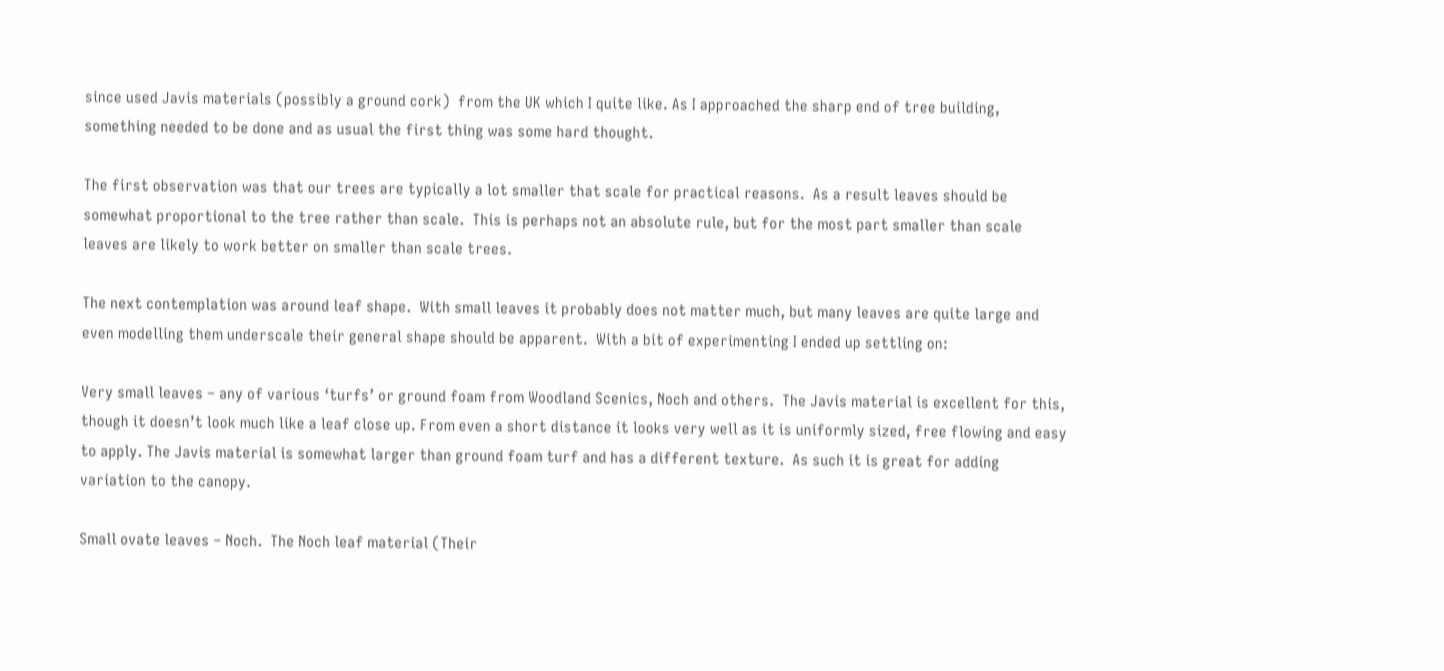since used Javis materials (possibly a ground cork)  from the UK which I quite like. As I approached the sharp end of tree building, something needed to be done and as usual the first thing was some hard thought.

The first observation was that our trees are typically a lot smaller that scale for practical reasons.  As a result leaves should be somewhat proportional to the tree rather than scale.  This is perhaps not an absolute rule, but for the most part smaller than scale leaves are likely to work better on smaller than scale trees.

The next contemplation was around leaf shape.  With small leaves it probably does not matter much, but many leaves are quite large and even modelling them underscale their general shape should be apparent.  With a bit of experimenting I ended up settling on:

Very small leaves – any of various ‘turfs’ or ground foam from Woodland Scenics, Noch and others.  The Javis material is excellent for this, though it doesn’t look much like a leaf close up. From even a short distance it looks very well as it is uniformly sized, free flowing and easy to apply. The Javis material is somewhat larger than ground foam turf and has a different texture.  As such it is great for adding variation to the canopy.

Small ovate leaves – Noch.  The Noch leaf material (Their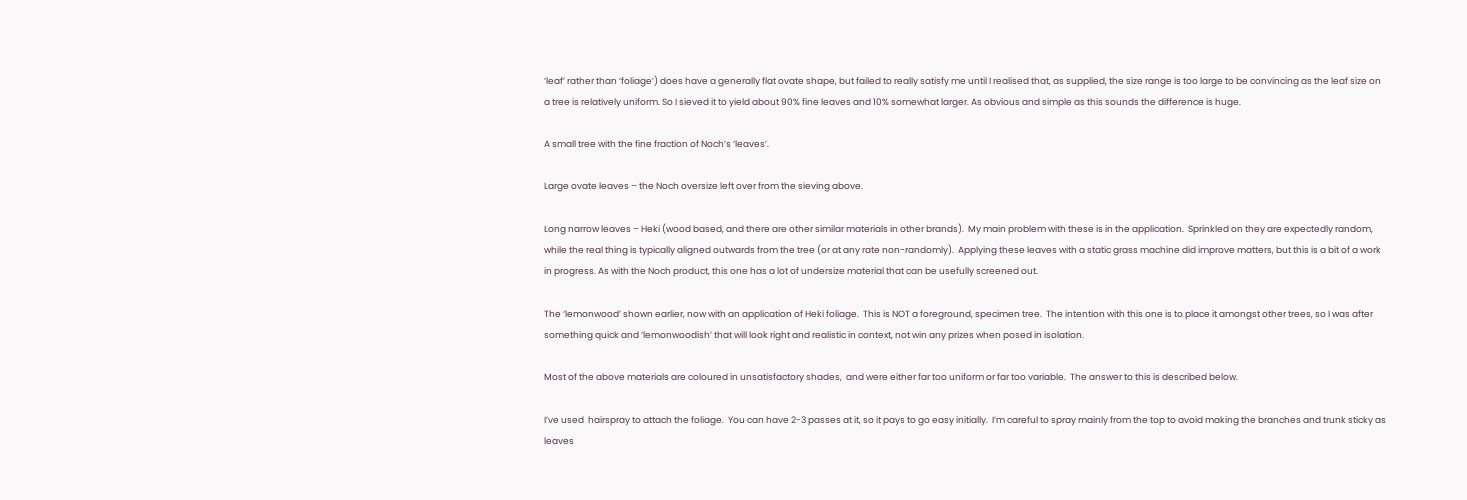‘leaf’ rather than ‘foliage’) does have a generally flat ovate shape, but failed to really satisfy me until I realised that, as supplied, the size range is too large to be convincing as the leaf size on a tree is relatively uniform. So I sieved it to yield about 90% fine leaves and 10% somewhat larger. As obvious and simple as this sounds the difference is huge.

A small tree with the fine fraction of Noch’s ‘leaves’.

Large ovate leaves – the Noch oversize left over from the sieving above.

Long narrow leaves – Heki (wood based, and there are other similar materials in other brands).  My main problem with these is in the application.  Sprinkled on they are expectedly random, while the real thing is typically aligned outwards from the tree (or at any rate non-randomly).  Applying these leaves with a static grass machine did improve matters, but this is a bit of a work in progress. As with the Noch product, this one has a lot of undersize material that can be usefully screened out.

The ‘lemonwood’ shown earlier, now with an application of Heki foliage.  This is NOT a foreground, specimen tree.  The intention with this one is to place it amongst other trees, so I was after something quick and ‘lemonwoodish’ that will look right and realistic in context, not win any prizes when posed in isolation.

Most of the above materials are coloured in unsatisfactory shades,  and were either far too uniform or far too variable.  The answer to this is described below.

I’ve used  hairspray to attach the foliage.  You can have 2-3 passes at it, so it pays to go easy initially.  I’m careful to spray mainly from the top to avoid making the branches and trunk sticky as leaves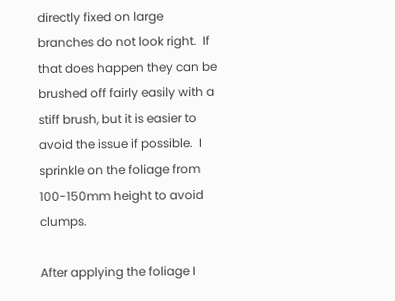directly fixed on large branches do not look right.  If that does happen they can be brushed off fairly easily with a stiff brush, but it is easier to avoid the issue if possible.  I sprinkle on the foliage from 100-150mm height to avoid clumps.

After applying the foliage I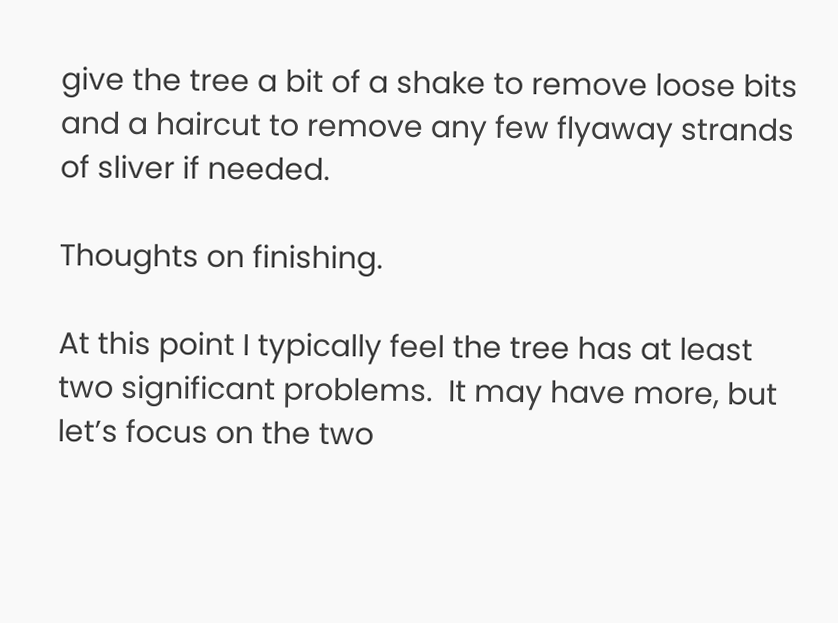give the tree a bit of a shake to remove loose bits and a haircut to remove any few flyaway strands of sliver if needed.

Thoughts on finishing.

At this point I typically feel the tree has at least two significant problems.  It may have more, but let’s focus on the two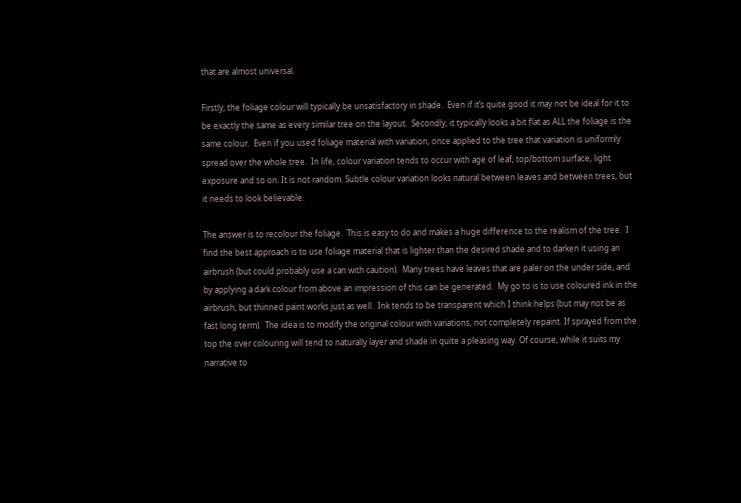that are almost universal.

Firstly, the foliage colour will typically be unsatisfactory in shade.  Even if it’s quite good it may not be ideal for it to be exactly the same as every similar tree on the layout.  Secondly, it typically looks a bit flat as ALL the foliage is the same colour.  Even if you used foliage material with variation, once applied to the tree that variation is uniformly spread over the whole tree.  In life, colour variation tends to occur with age of leaf, top/bottom surface, light exposure and so on. It is not random. Subtle colour variation looks natural between leaves and between trees, but it needs to look believable.

The answer is to recolour the foliage.  This is easy to do and makes a huge difference to the realism of the tree.  I find the best approach is to use foliage material that is lighter than the desired shade and to darken it using an airbrush (but could probably use a can with caution).  Many trees have leaves that are paler on the under side, and by applying a dark colour from above an impression of this can be generated.  My go to is to use coloured ink in the airbrush, but thinned paint works just as well.  Ink tends to be transparent which I think helps (but may not be as fast long term).  The idea is to modify the original colour with variations, not completely repaint. If sprayed from the top the over colouring will tend to naturally layer and shade in quite a pleasing way. Of course, while it suits my narrative to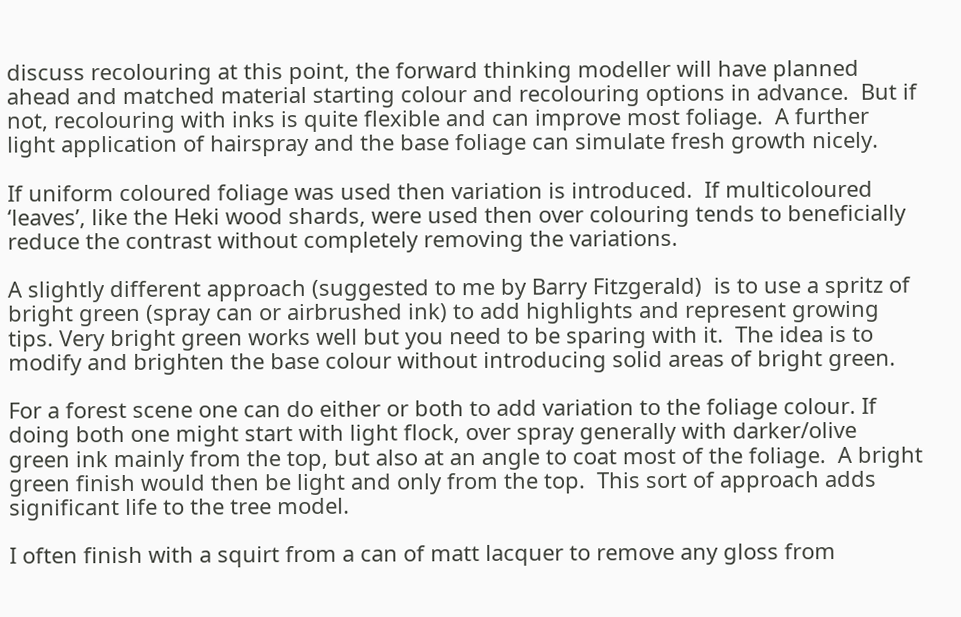discuss recolouring at this point, the forward thinking modeller will have planned ahead and matched material starting colour and recolouring options in advance.  But if not, recolouring with inks is quite flexible and can improve most foliage.  A further light application of hairspray and the base foliage can simulate fresh growth nicely.

If uniform coloured foliage was used then variation is introduced.  If multicoloured ‘leaves’, like the Heki wood shards, were used then over colouring tends to beneficially reduce the contrast without completely removing the variations.

A slightly different approach (suggested to me by Barry Fitzgerald)  is to use a spritz of bright green (spray can or airbrushed ink) to add highlights and represent growing tips. Very bright green works well but you need to be sparing with it.  The idea is to modify and brighten the base colour without introducing solid areas of bright green.

For a forest scene one can do either or both to add variation to the foliage colour. If doing both one might start with light flock, over spray generally with darker/olive green ink mainly from the top, but also at an angle to coat most of the foliage.  A bright green finish would then be light and only from the top.  This sort of approach adds significant life to the tree model.

I often finish with a squirt from a can of matt lacquer to remove any gloss from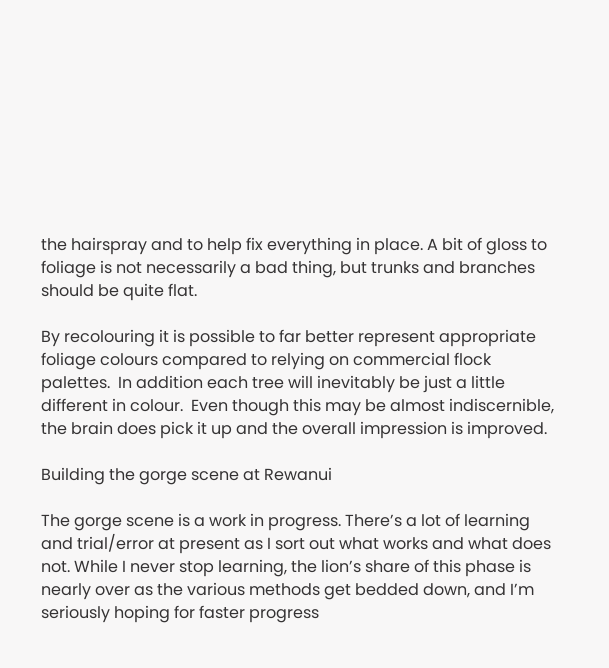the hairspray and to help fix everything in place. A bit of gloss to foliage is not necessarily a bad thing, but trunks and branches should be quite flat.

By recolouring it is possible to far better represent appropriate foliage colours compared to relying on commercial flock palettes.  In addition each tree will inevitably be just a little different in colour.  Even though this may be almost indiscernible, the brain does pick it up and the overall impression is improved.

Building the gorge scene at Rewanui

The gorge scene is a work in progress. There’s a lot of learning and trial/error at present as I sort out what works and what does not. While I never stop learning, the lion’s share of this phase is nearly over as the various methods get bedded down, and I’m seriously hoping for faster progress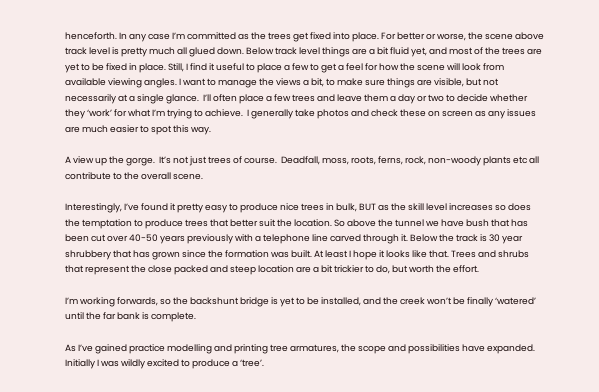henceforth. In any case I’m committed as the trees get fixed into place. For better or worse, the scene above track level is pretty much all glued down. Below track level things are a bit fluid yet, and most of the trees are yet to be fixed in place. Still, I find it useful to place a few to get a feel for how the scene will look from available viewing angles. I want to manage the views a bit, to make sure things are visible, but not necessarily at a single glance.  I’ll often place a few trees and leave them a day or two to decide whether they ‘work’ for what I’m trying to achieve.  I generally take photos and check these on screen as any issues are much easier to spot this way.

A view up the gorge.  It’s not just trees of course.  Deadfall, moss, roots, ferns, rock, non-woody plants etc all contribute to the overall scene.

Interestingly, I’ve found it pretty easy to produce nice trees in bulk, BUT as the skill level increases so does the temptation to produce trees that better suit the location. So above the tunnel we have bush that has been cut over 40-50 years previously with a telephone line carved through it. Below the track is 30 year shrubbery that has grown since the formation was built. At least I hope it looks like that. Trees and shrubs that represent the close packed and steep location are a bit trickier to do, but worth the effort.

I’m working forwards, so the backshunt bridge is yet to be installed, and the creek won’t be finally ‘watered’ until the far bank is complete.

As I’ve gained practice modelling and printing tree armatures, the scope and possibilities have expanded. Initially I was wildly excited to produce a ‘tree’.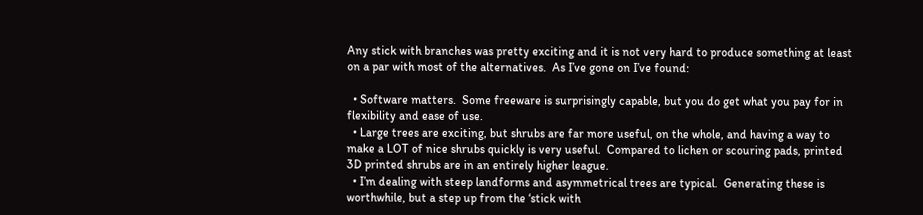Any stick with branches was pretty exciting and it is not very hard to produce something at least on a par with most of the alternatives.  As I’ve gone on I’ve found:

  • Software matters.  Some freeware is surprisingly capable, but you do get what you pay for in flexibility and ease of use.
  • Large trees are exciting, but shrubs are far more useful, on the whole, and having a way to make a LOT of nice shrubs quickly is very useful.  Compared to lichen or scouring pads, printed 3D printed shrubs are in an entirely higher league.
  • I’m dealing with steep landforms and asymmetrical trees are typical.  Generating these is worthwhile, but a step up from the ‘stick with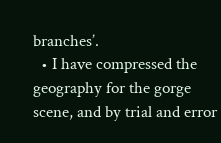branches’.
  • I have compressed the geography for the gorge scene, and by trial and error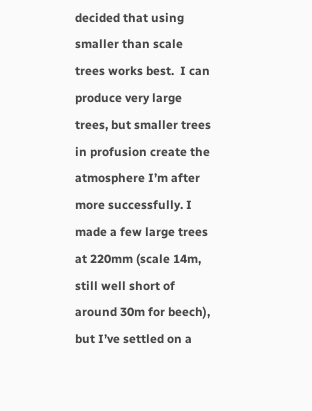decided that using smaller than scale trees works best.  I can produce very large trees, but smaller trees in profusion create the atmosphere I’m after more successfully. I made a few large trees at 220mm (scale 14m, still well short of around 30m for beech), but I’ve settled on a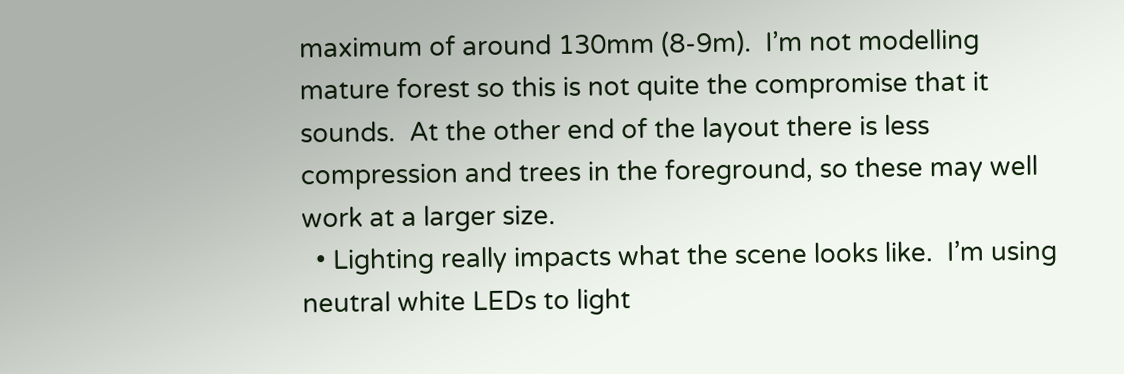maximum of around 130mm (8-9m).  I’m not modelling mature forest so this is not quite the compromise that it sounds.  At the other end of the layout there is less compression and trees in the foreground, so these may well work at a larger size.
  • Lighting really impacts what the scene looks like.  I’m using neutral white LEDs to light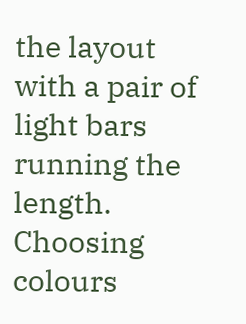the layout with a pair of light bars running the length.  Choosing colours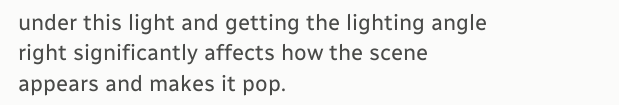under this light and getting the lighting angle right significantly affects how the scene appears and makes it pop.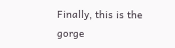Finally, this is the gorge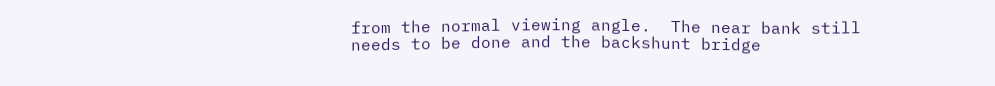from the normal viewing angle.  The near bank still needs to be done and the backshunt bridge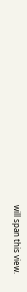will span this view.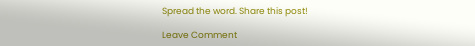Spread the word. Share this post!

Leave Comment